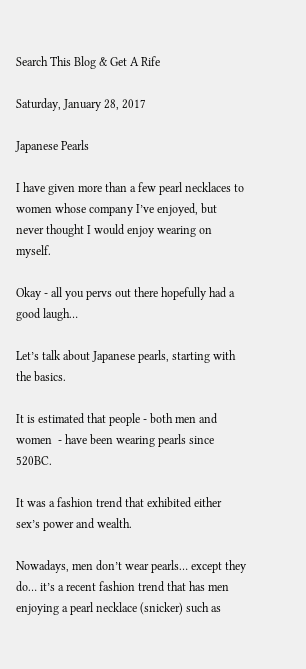Search This Blog & Get A Rife

Saturday, January 28, 2017

Japanese Pearls

I have given more than a few pearl necklaces to women whose company I’ve enjoyed, but never thought I would enjoy wearing on myself.

Okay - all you pervs out there hopefully had a good laugh…

Let’s talk about Japanese pearls, starting with the basics.

It is estimated that people - both men and women  - have been wearing pearls since 520BC.

It was a fashion trend that exhibited either sex’s power and wealth.

Nowadays, men don’t wear pearls… except they do… it’s a recent fashion trend that has men enjoying a pearl necklace (snicker) such as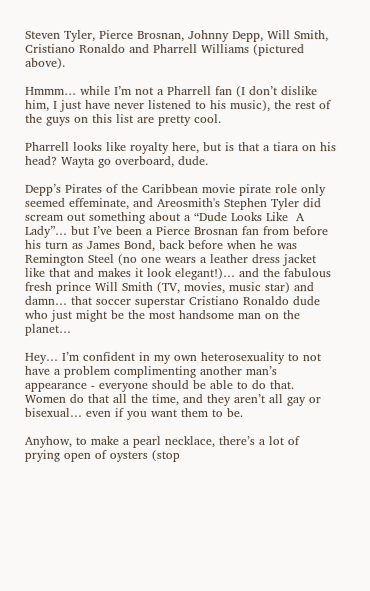Steven Tyler, Pierce Brosnan, Johnny Depp, Will Smith, Cristiano Ronaldo and Pharrell Williams (pictured above).

Hmmm… while I’m not a Pharrell fan (I don’t dislike him, I just have never listened to his music), the rest of the guys on this list are pretty cool.

Pharrell looks like royalty here, but is that a tiara on his head? Wayta go overboard, dude.

Depp’s Pirates of the Caribbean movie pirate role only seemed effeminate, and Areosmith's Stephen Tyler did scream out something about a “Dude Looks Like  A Lady”… but I’ve been a Pierce Brosnan fan from before his turn as James Bond, back before when he was Remington Steel (no one wears a leather dress jacket like that and makes it look elegant!)… and the fabulous fresh prince Will Smith (TV, movies, music star) and damn… that soccer superstar Cristiano Ronaldo dude who just might be the most handsome man on the planet…

Hey… I’m confident in my own heterosexuality to not have a problem complimenting another man’s appearance - everyone should be able to do that. Women do that all the time, and they aren’t all gay or bisexual… even if you want them to be.

Anyhow, to make a pearl necklace, there’s a lot of prying open of oysters (stop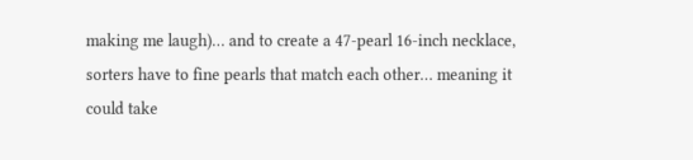making me laugh)… and to create a 47-pearl 16-inch necklace, sorters have to fine pearls that match each other… meaning it could take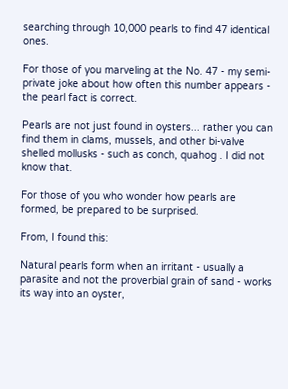searching through 10,000 pearls to find 47 identical ones.

For those of you marveling at the No. 47 - my semi-private joke about how often this number appears - the pearl fact is correct.

Pearls are not just found in oysters... rather you can find them in clams, mussels, and other bi-valve shelled mollusks - such as conch, quahog . I did not know that.

For those of you who wonder how pearls are formed, be prepared to be surprised.

From, I found this:

Natural pearls form when an irritant - usually a parasite and not the proverbial grain of sand - works its way into an oyster,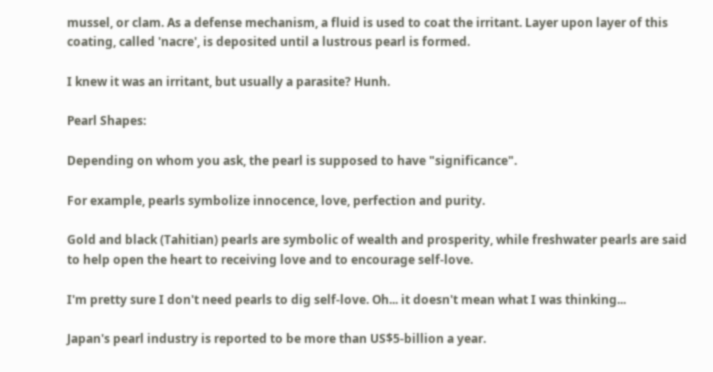mussel, or clam. As a defense mechanism, a fluid is used to coat the irritant. Layer upon layer of this coating, called 'nacre', is deposited until a lustrous pearl is formed.

I knew it was an irritant, but usually a parasite? Hunh.

Pearl Shapes:

Depending on whom you ask, the pearl is supposed to have "significance".

For example, pearls symbolize innocence, love, perfection and purity.

Gold and black (Tahitian) pearls are symbolic of wealth and prosperity, while freshwater pearls are said to help open the heart to receiving love and to encourage self-love.

I'm pretty sure I don't need pearls to dig self-love. Oh... it doesn't mean what I was thinking...

Japan's pearl industry is reported to be more than US$5-billion a year.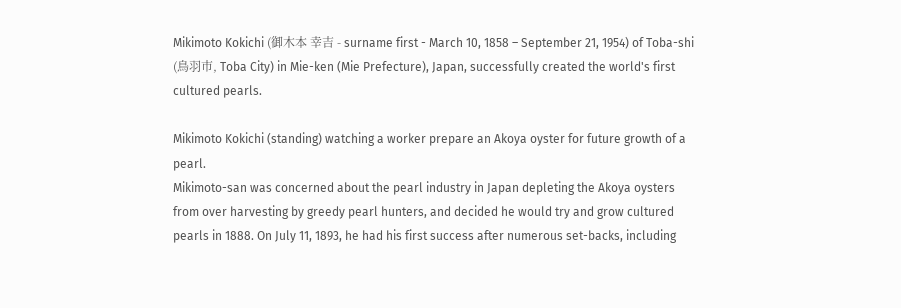Mikimoto Kokichi (御木本 幸吉 - surname first - March 10, 1858 – September 21, 1954) of Toba-shi (鳥羽市, Toba City) in Mie-ken (Mie Prefecture), Japan, successfully created the world's first cultured pearls.

Mikimoto Kokichi (standing) watching a worker prepare an Akoya oyster for future growth of a pearl.
Mikimoto-san was concerned about the pearl industry in Japan depleting the Akoya oysters from over harvesting by greedy pearl hunters, and decided he would try and grow cultured pearls in 1888. On July 11, 1893, he had his first success after numerous set-backs, including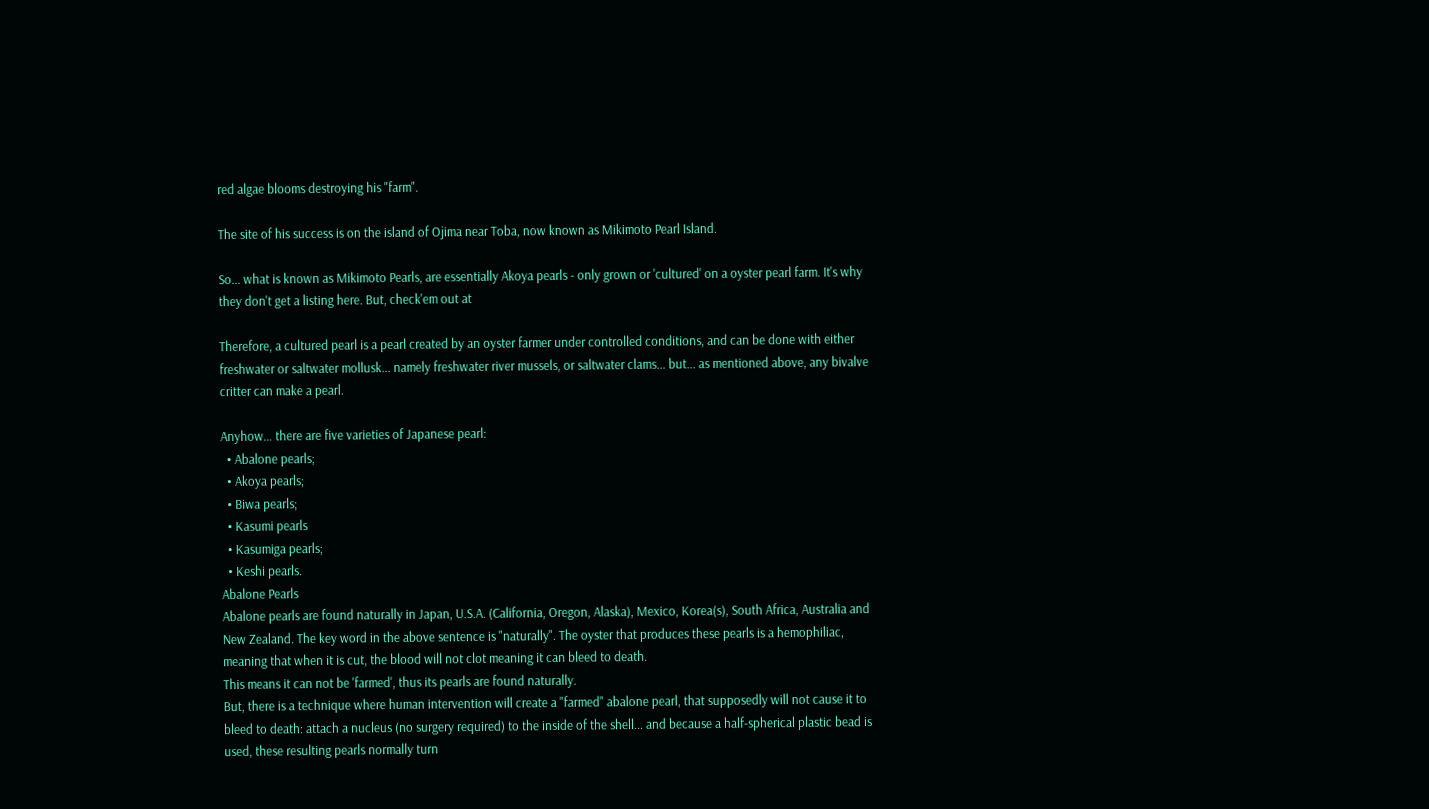red algae blooms destroying his "farm".

The site of his success is on the island of Ojima near Toba, now known as Mikimoto Pearl Island.

So... what is known as Mikimoto Pearls, are essentially Akoya pearls - only grown or 'cultured' on a oyster pearl farm. It's why they don't get a listing here. But, check'em out at

Therefore, a cultured pearl is a pearl created by an oyster farmer under controlled conditions, and can be done with either freshwater or saltwater mollusk... namely freshwater river mussels, or saltwater clams... but... as mentioned above, any bivalve critter can make a pearl.

Anyhow… there are five varieties of Japanese pearl:
  • Abalone pearls;
  • Akoya pearls;
  • Biwa pearls;
  • Kasumi pearls
  • Kasumiga pearls;
  • Keshi pearls.
Abalone Pearls
Abalone pearls are found naturally in Japan, U.S.A. (California, Oregon, Alaska), Mexico, Korea(s), South Africa, Australia and New Zealand. The key word in the above sentence is "naturally". The oyster that produces these pearls is a hemophiliac, meaning that when it is cut, the blood will not clot meaning it can bleed to death.
This means it can not be 'farmed', thus its pearls are found naturally.
But, there is a technique where human intervention will create a "farmed" abalone pearl, that supposedly will not cause it to bleed to death: attach a nucleus (no surgery required) to the inside of the shell... and because a half-spherical plastic bead is used, these resulting pearls normally turn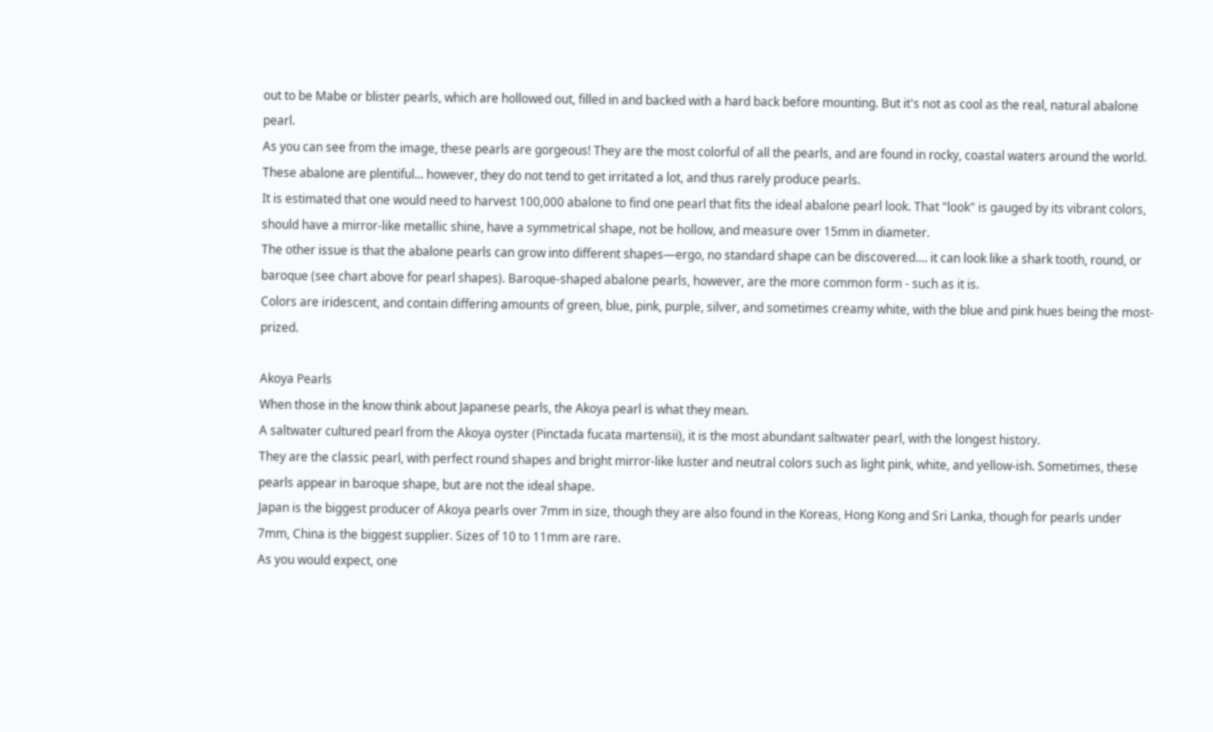out to be Mabe or blister pearls, which are hollowed out, filled in and backed with a hard back before mounting. But it's not as cool as the real, natural abalone pearl.
As you can see from the image, these pearls are gorgeous! They are the most colorful of all the pearls, and are found in rocky, coastal waters around the world.
These abalone are plentiful... however, they do not tend to get irritated a lot, and thus rarely produce pearls.
It is estimated that one would need to harvest 100,000 abalone to find one pearl that fits the ideal abalone pearl look. That "look" is gauged by its vibrant colors, should have a mirror-like metallic shine, have a symmetrical shape, not be hollow, and measure over 15mm in diameter.
The other issue is that the abalone pearls can grow into different shapes—ergo, no standard shape can be discovered.... it can look like a shark tooth, round, or baroque (see chart above for pearl shapes). Baroque-shaped abalone pearls, however, are the more common form - such as it is.
Colors are iridescent, and contain differing amounts of green, blue, pink, purple, silver, and sometimes creamy white, with the blue and pink hues being the most-prized.

Akoya Pearls
When those in the know think about Japanese pearls, the Akoya pearl is what they mean.
A saltwater cultured pearl from the Akoya oyster (Pinctada fucata martensii), it is the most abundant saltwater pearl, with the longest history.
They are the classic pearl, with perfect round shapes and bright mirror-like luster and neutral colors such as light pink, white, and yellow-ish. Sometimes, these pearls appear in baroque shape, but are not the ideal shape.
Japan is the biggest producer of Akoya pearls over 7mm in size, though they are also found in the Koreas, Hong Kong and Sri Lanka, though for pearls under 7mm, China is the biggest supplier. Sizes of 10 to 11mm are rare.
As you would expect, one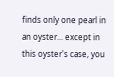finds only one pearl in an oyster... except in this oyster's case, you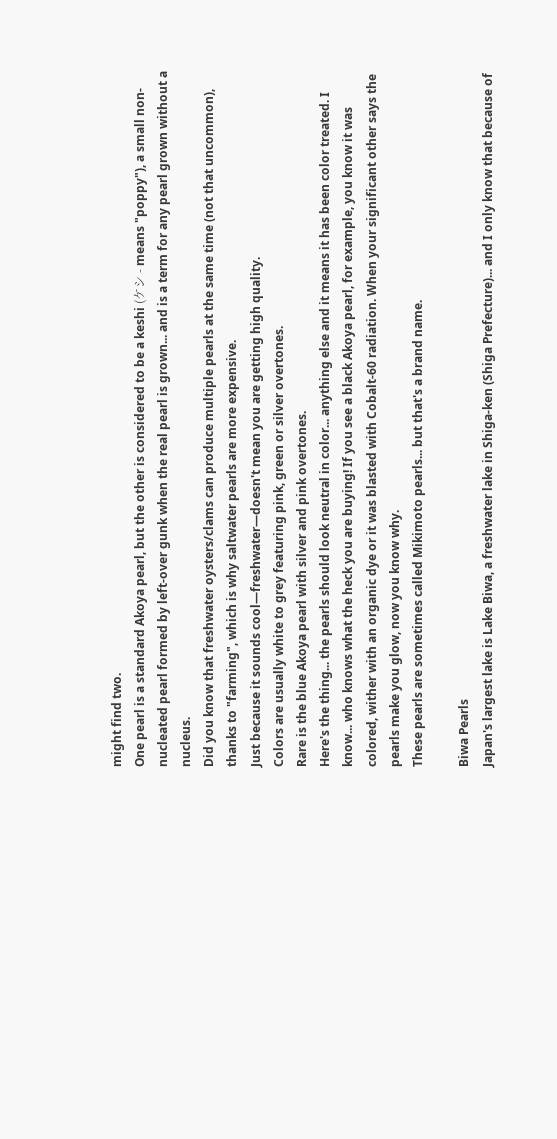might find two.
One pearl is a standard Akoya pearl, but the other is considered to be a keshi (ケシ - means "poppy"), a small non-nucleated pearl formed by left-over gunk when the real pearl is grown... and is a term for any pearl grown without a nucleus.
Did you know that freshwater oysters/clams can produce multiple pearls at the same time (not that uncommon), thanks to "farming", which is why saltwater pearls are more expensive.
Just because it sounds cool—freshwater—doesn't mean you are getting high quality.
Colors are usually white to grey featuring pink, green or silver overtones.
Rare is the blue Akoya pearl with silver and pink overtones.
Here's the thing... the pearls should look neutral in color... anything else and it means it has been color treated. I know... who knows what the heck you are buying! If you see a black Akoya pearl, for example, you know it was colored, wither with an organic dye or it was blasted with Cobalt-60 radiation. When your significant other says the pearls make you glow, now you know why.
These pearls are sometimes called Mikimoto pearls... but that's a brand name.

Biwa Pearls
Japan's largest lake is Lake Biwa, a freshwater lake in Shiga-ken (Shiga Prefecture)... and I only know that because of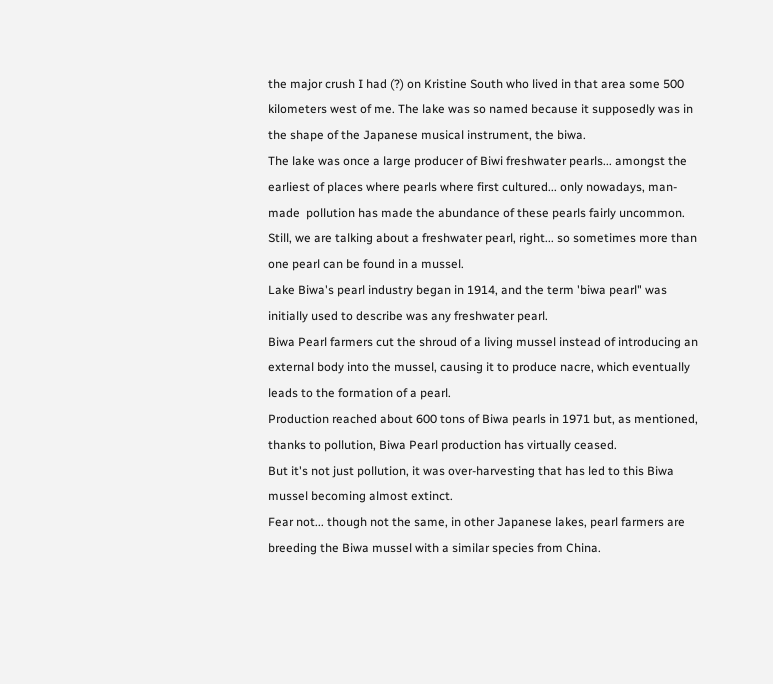the major crush I had (?) on Kristine South who lived in that area some 500 kilometers west of me. The lake was so named because it supposedly was in the shape of the Japanese musical instrument, the biwa.
The lake was once a large producer of Biwi freshwater pearls... amongst the earliest of places where pearls where first cultured... only nowadays, man-made  pollution has made the abundance of these pearls fairly uncommon.
Still, we are talking about a freshwater pearl, right... so sometimes more than one pearl can be found in a mussel.
Lake Biwa's pearl industry began in 1914, and the term 'biwa pearl" was initially used to describe was any freshwater pearl.
Biwa Pearl farmers cut the shroud of a living mussel instead of introducing an external body into the mussel, causing it to produce nacre, which eventually leads to the formation of a pearl.
Production reached about 600 tons of Biwa pearls in 1971 but, as mentioned, thanks to pollution, Biwa Pearl production has virtually ceased.
But it's not just pollution, it was over-harvesting that has led to this Biwa mussel becoming almost extinct.
Fear not... though not the same, in other Japanese lakes, pearl farmers are breeding the Biwa mussel with a similar species from China.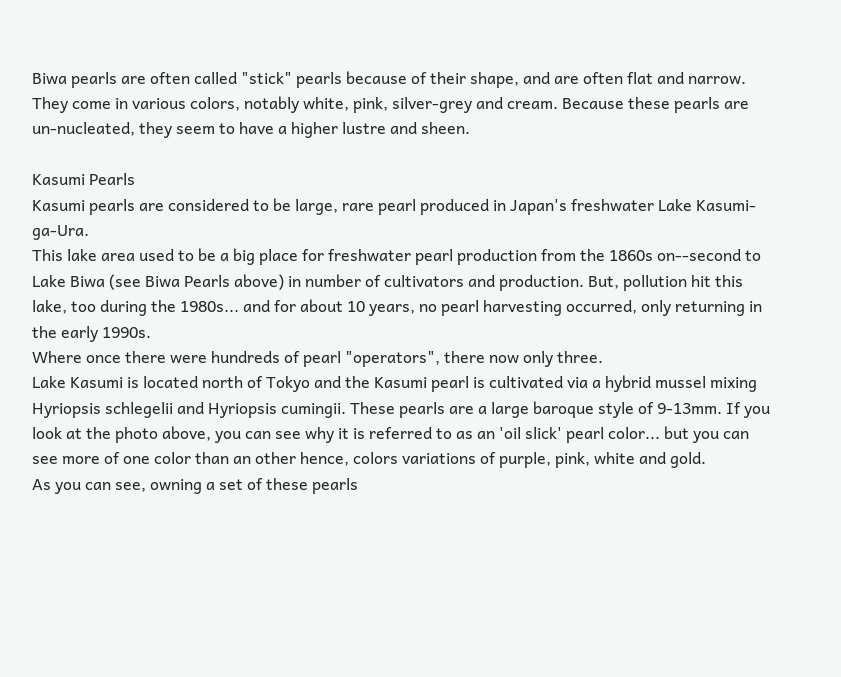Biwa pearls are often called "stick" pearls because of their shape, and are often flat and narrow.
They come in various colors, notably white, pink, silver-grey and cream. Because these pearls are un-nucleated, they seem to have a higher lustre and sheen.

Kasumi Pearls
Kasumi pearls are considered to be large, rare pearl produced in Japan's freshwater Lake Kasumi-ga-Ura.
This lake area used to be a big place for freshwater pearl production from the 1860s on--second to Lake Biwa (see Biwa Pearls above) in number of cultivators and production. But, pollution hit this lake, too during the 1980s... and for about 10 years, no pearl harvesting occurred, only returning in the early 1990s.
Where once there were hundreds of pearl "operators", there now only three.
Lake Kasumi is located north of Tokyo and the Kasumi pearl is cultivated via a hybrid mussel mixing Hyriopsis schlegelii and Hyriopsis cumingii. These pearls are a large baroque style of 9-13mm. If you look at the photo above, you can see why it is referred to as an 'oil slick' pearl color... but you can see more of one color than an other hence, colors variations of purple, pink, white and gold.
As you can see, owning a set of these pearls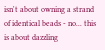isn't about owning a strand of identical beads - no... this is about dazzling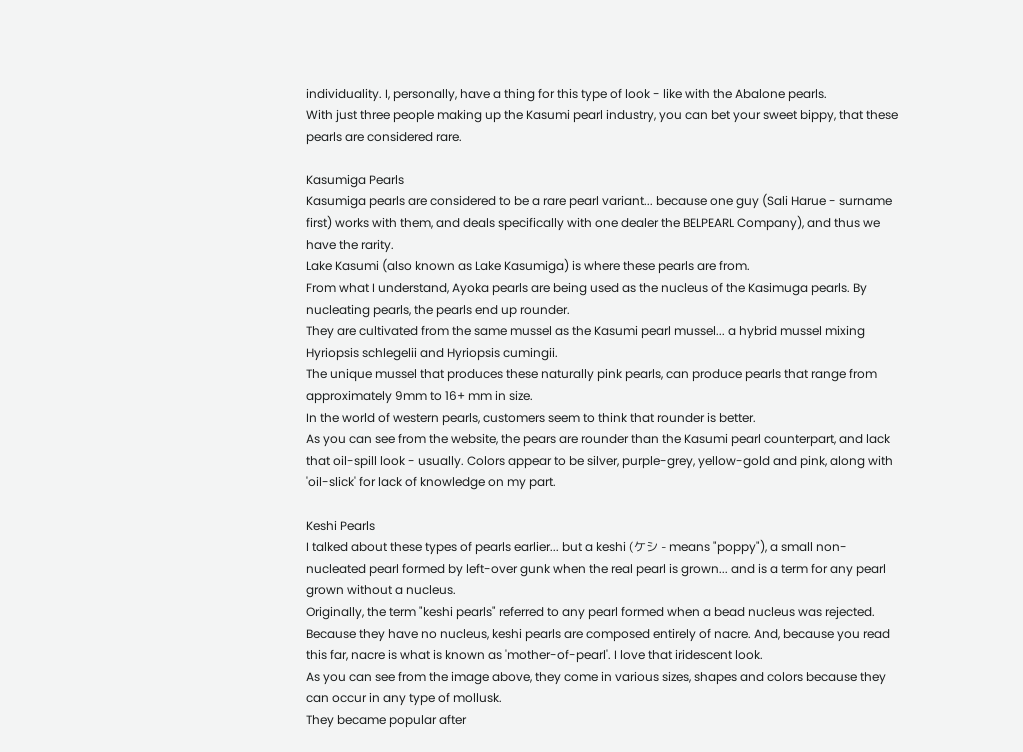individuality. I, personally, have a thing for this type of look - like with the Abalone pearls.
With just three people making up the Kasumi pearl industry, you can bet your sweet bippy, that these pearls are considered rare.

Kasumiga Pearls
Kasumiga pearls are considered to be a rare pearl variant... because one guy (Sali Harue - surname first) works with them, and deals specifically with one dealer the BELPEARL Company), and thus we have the rarity.
Lake Kasumi (also known as Lake Kasumiga) is where these pearls are from.
From what I understand, Ayoka pearls are being used as the nucleus of the Kasimuga pearls. By nucleating pearls, the pearls end up rounder.
They are cultivated from the same mussel as the Kasumi pearl mussel... a hybrid mussel mixing Hyriopsis schlegelii and Hyriopsis cumingii.
The unique mussel that produces these naturally pink pearls, can produce pearls that range from approximately 9mm to 16+ mm in size.
In the world of western pearls, customers seem to think that rounder is better.
As you can see from the website, the pears are rounder than the Kasumi pearl counterpart, and lack that oil-spill look - usually. Colors appear to be silver, purple-grey, yellow-gold and pink, along with 'oil-slick' for lack of knowledge on my part.

Keshi Pearls
I talked about these types of pearls earlier... but a keshi (ケシ - means "poppy"), a small non-nucleated pearl formed by left-over gunk when the real pearl is grown... and is a term for any pearl grown without a nucleus.
Originally, the term "keshi pearls" referred to any pearl formed when a bead nucleus was rejected.
Because they have no nucleus, keshi pearls are composed entirely of nacre. And, because you read this far, nacre is what is known as 'mother-of-pearl'. I love that iridescent look.
As you can see from the image above, they come in various sizes, shapes and colors because they can occur in any type of mollusk.
They became popular after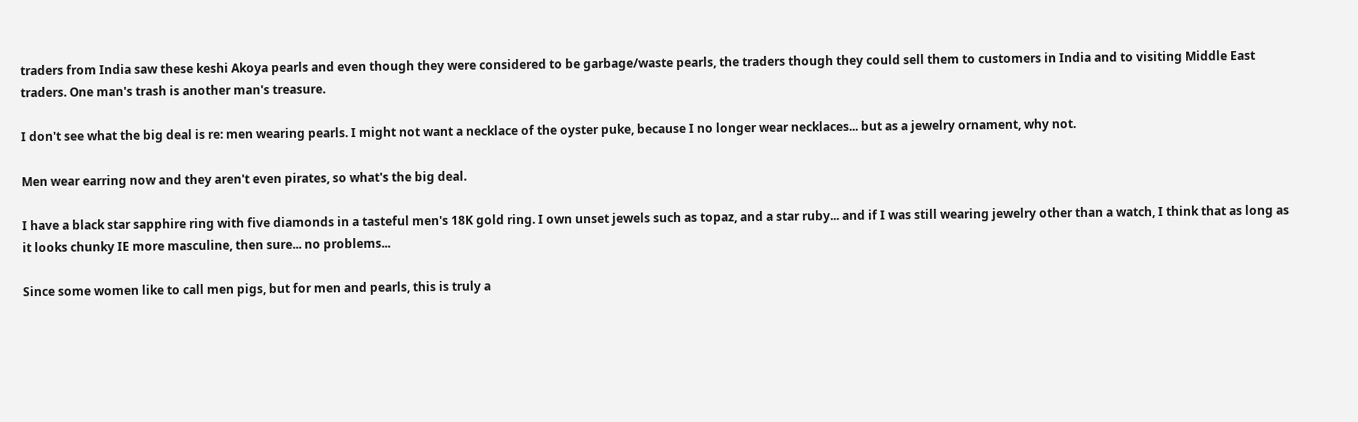traders from India saw these keshi Akoya pearls and even though they were considered to be garbage/waste pearls, the traders though they could sell them to customers in India and to visiting Middle East traders. One man's trash is another man's treasure.

I don't see what the big deal is re: men wearing pearls. I might not want a necklace of the oyster puke, because I no longer wear necklaces... but as a jewelry ornament, why not.

Men wear earring now and they aren't even pirates, so what's the big deal.

I have a black star sapphire ring with five diamonds in a tasteful men's 18K gold ring. I own unset jewels such as topaz, and a star ruby... and if I was still wearing jewelry other than a watch, I think that as long as it looks chunky IE more masculine, then sure... no problems...

Since some women like to call men pigs, but for men and pearls, this is truly a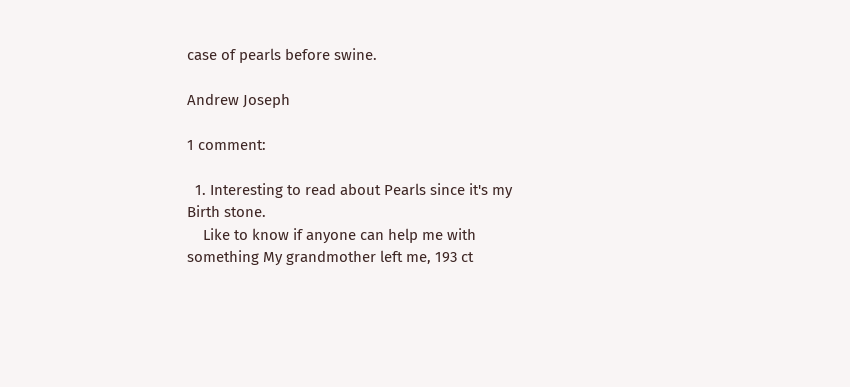case of pearls before swine.

Andrew Joseph

1 comment:

  1. Interesting to read about Pearls since it's my Birth stone.
    Like to know if anyone can help me with something My grandmother left me, 193 ct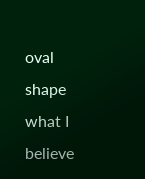oval shape what I believe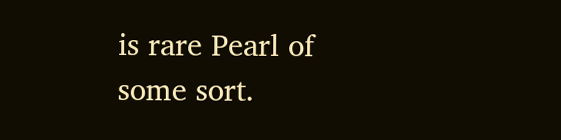is rare Pearl of some sort.